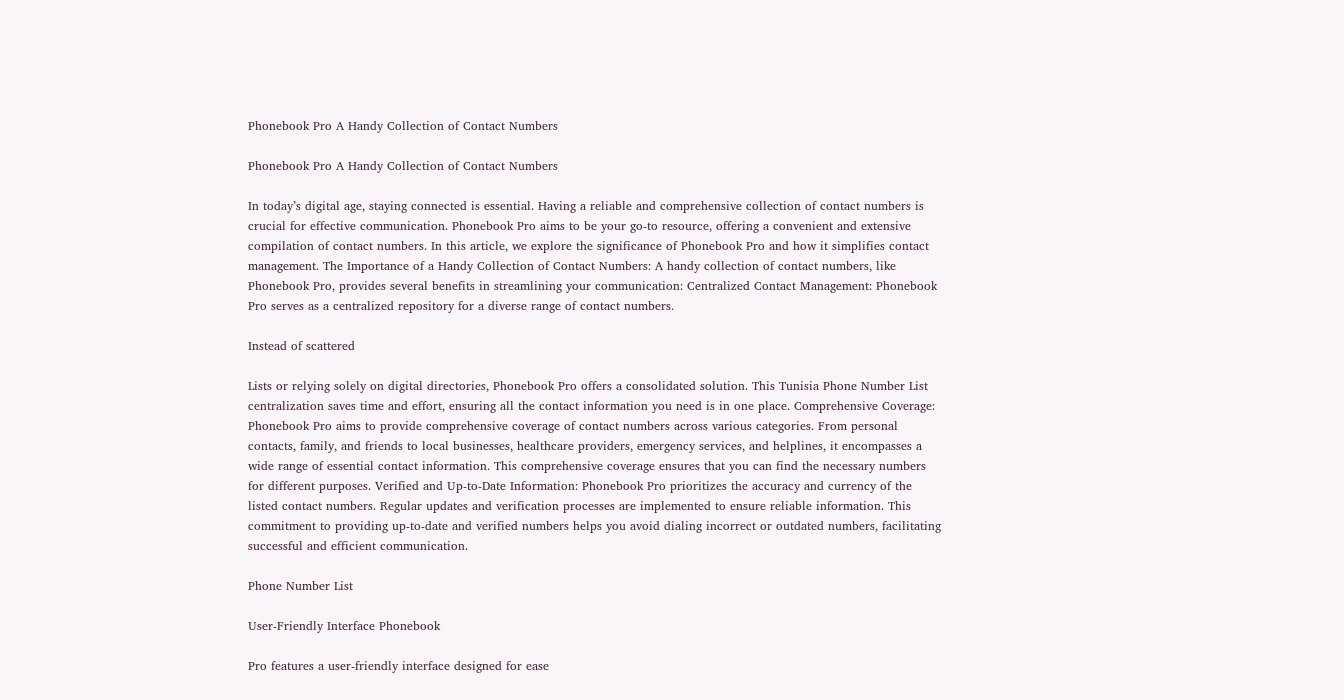Phonebook Pro A Handy Collection of Contact Numbers

Phonebook Pro A Handy Collection of Contact Numbers

In today’s digital age, staying connected is essential. Having a reliable and comprehensive collection of contact numbers is crucial for effective communication. Phonebook Pro aims to be your go-to resource, offering a convenient and extensive compilation of contact numbers. In this article, we explore the significance of Phonebook Pro and how it simplifies contact management. The Importance of a Handy Collection of Contact Numbers: A handy collection of contact numbers, like Phonebook Pro, provides several benefits in streamlining your communication: Centralized Contact Management: Phonebook Pro serves as a centralized repository for a diverse range of contact numbers.

Instead of scattered

Lists or relying solely on digital directories, Phonebook Pro offers a consolidated solution. This Tunisia Phone Number List centralization saves time and effort, ensuring all the contact information you need is in one place. Comprehensive Coverage: Phonebook Pro aims to provide comprehensive coverage of contact numbers across various categories. From personal contacts, family, and friends to local businesses, healthcare providers, emergency services, and helplines, it encompasses a wide range of essential contact information. This comprehensive coverage ensures that you can find the necessary numbers for different purposes. Verified and Up-to-Date Information: Phonebook Pro prioritizes the accuracy and currency of the listed contact numbers. Regular updates and verification processes are implemented to ensure reliable information. This commitment to providing up-to-date and verified numbers helps you avoid dialing incorrect or outdated numbers, facilitating successful and efficient communication.

Phone Number List

User-Friendly Interface Phonebook

Pro features a user-friendly interface designed for ease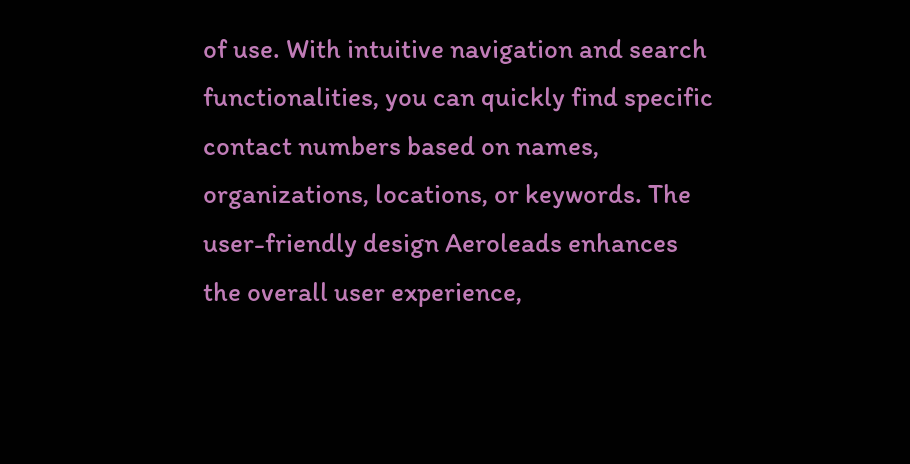of use. With intuitive navigation and search functionalities, you can quickly find specific contact numbers based on names, organizations, locations, or keywords. The user-friendly design Aeroleads enhances the overall user experience,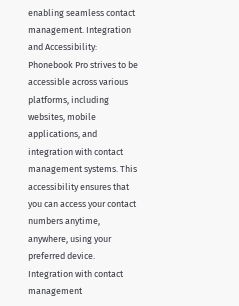enabling seamless contact management. Integration and Accessibility: Phonebook Pro strives to be accessible across various platforms, including websites, mobile applications, and integration with contact management systems. This accessibility ensures that you can access your contact numbers anytime, anywhere, using your preferred device. Integration with contact management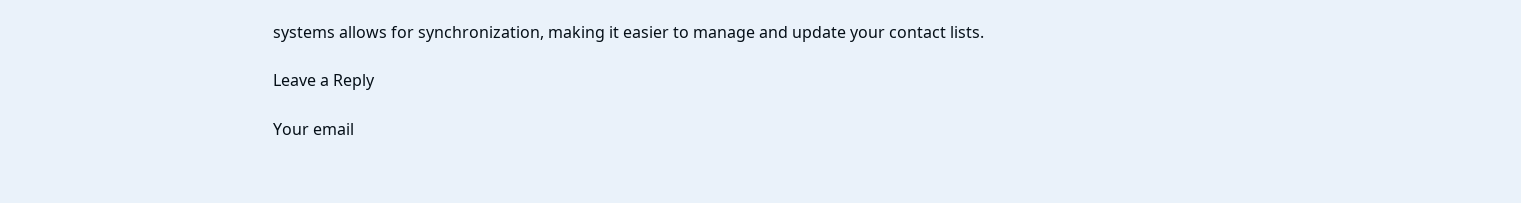systems allows for synchronization, making it easier to manage and update your contact lists.

Leave a Reply

Your email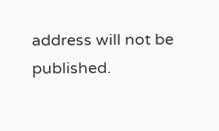address will not be published.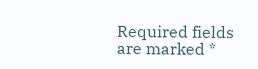Required fields are marked *